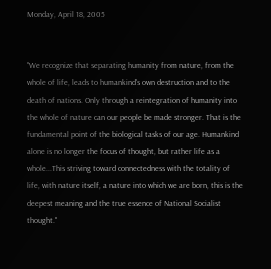Monday, April 18, 2005


"We recognize that separating humanity from nature, from the whole of life, leads to humankind's own destruction and to the death of nations. Only through a reintegration of humanity into the whole of nature can our people be made stronger. That is the fundamental point of the biological tasks of our age. Humankind alone is no longer the focus of thought, but rather life as a whole...This striving toward connectedness with the totality of life, with nature itself, a nature into which we are born, this is the deepest meaning and the true essence of National Socialist thought."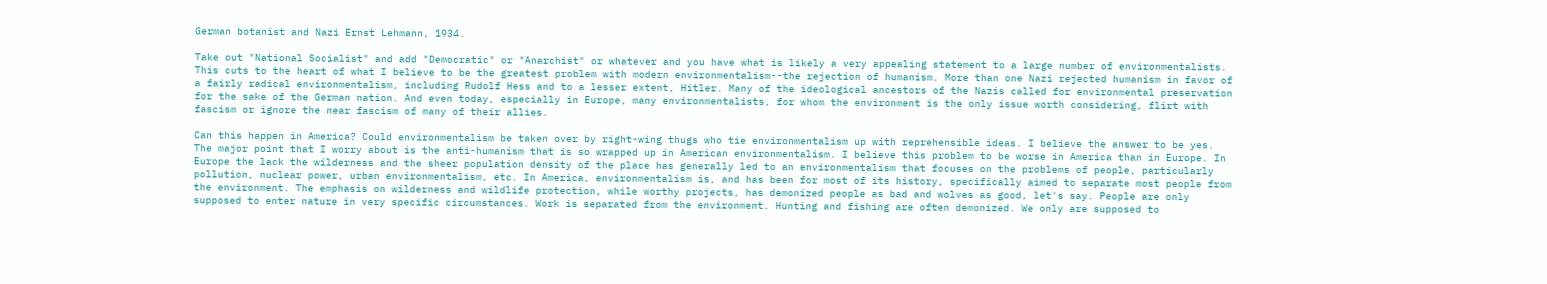German botanist and Nazi Ernst Lehmann, 1934.

Take out "National Socialist" and add "Democratic" or "Anarchist" or whatever and you have what is likely a very appealing statement to a large number of environmentalists. This cuts to the heart of what I believe to be the greatest problem with modern environmentalism--the rejection of humanism. More than one Nazi rejected humanism in favor of a fairly radical environmentalism, including Rudolf Hess and to a lesser extent, Hitler. Many of the ideological ancestors of the Nazis called for environmental preservation for the sake of the German nation. And even today, especially in Europe, many environmentalists, for whom the environment is the only issue worth considering, flirt with fascism or ignore the near fascism of many of their allies.

Can this happen in America? Could environmentalism be taken over by right-wing thugs who tie environmentalism up with reprehensible ideas. I believe the answer to be yes. The major point that I worry about is the anti-humanism that is so wrapped up in American environmentalism. I believe this problem to be worse in America than in Europe. In Europe the lack the wilderness and the sheer population density of the place has generally led to an environmentalism that focuses on the problems of people, particularly pollution, nuclear power, urban environmentalism, etc. In America, environmentalism is, and has been for most of its history, specifically aimed to separate most people from the environment. The emphasis on wilderness and wildlife protection, while worthy projects, has demonized people as bad and wolves as good, let's say. People are only supposed to enter nature in very specific circumstances. Work is separated from the environment. Hunting and fishing are often demonized. We only are supposed to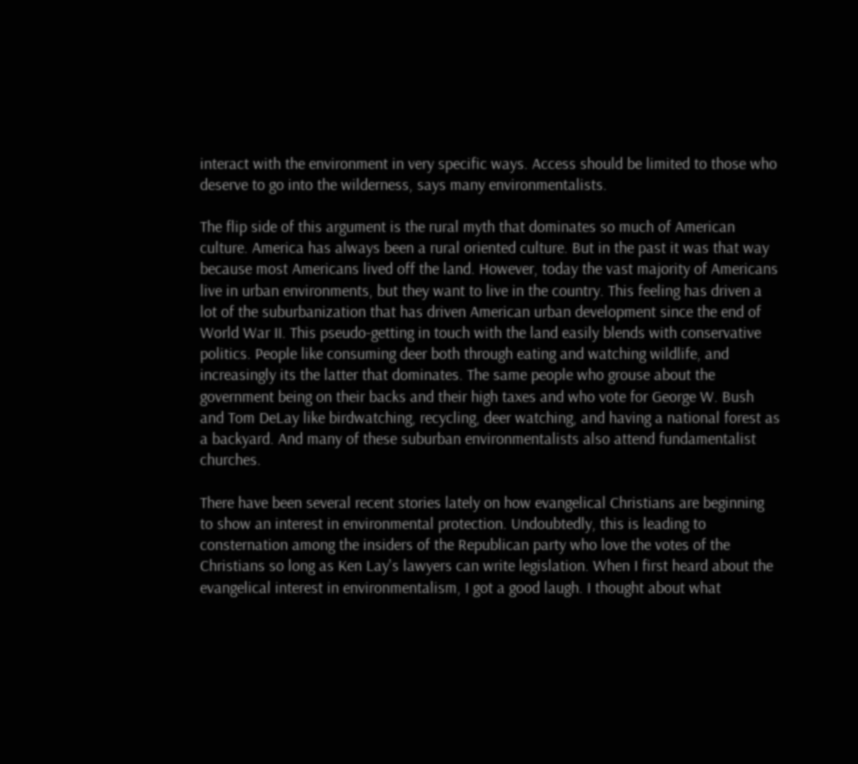interact with the environment in very specific ways. Access should be limited to those who deserve to go into the wilderness, says many environmentalists.

The flip side of this argument is the rural myth that dominates so much of American culture. America has always been a rural oriented culture. But in the past it was that way because most Americans lived off the land. However, today the vast majority of Americans live in urban environments, but they want to live in the country. This feeling has driven a lot of the suburbanization that has driven American urban development since the end of World War II. This pseudo-getting in touch with the land easily blends with conservative politics. People like consuming deer both through eating and watching wildlife, and increasingly its the latter that dominates. The same people who grouse about the government being on their backs and their high taxes and who vote for George W. Bush and Tom DeLay like birdwatching, recycling, deer watching, and having a national forest as a backyard. And many of these suburban environmentalists also attend fundamentalist churches.

There have been several recent stories lately on how evangelical Christians are beginning to show an interest in environmental protection. Undoubtedly, this is leading to consternation among the insiders of the Republican party who love the votes of the Christians so long as Ken Lay's lawyers can write legislation. When I first heard about the evangelical interest in environmentalism, I got a good laugh. I thought about what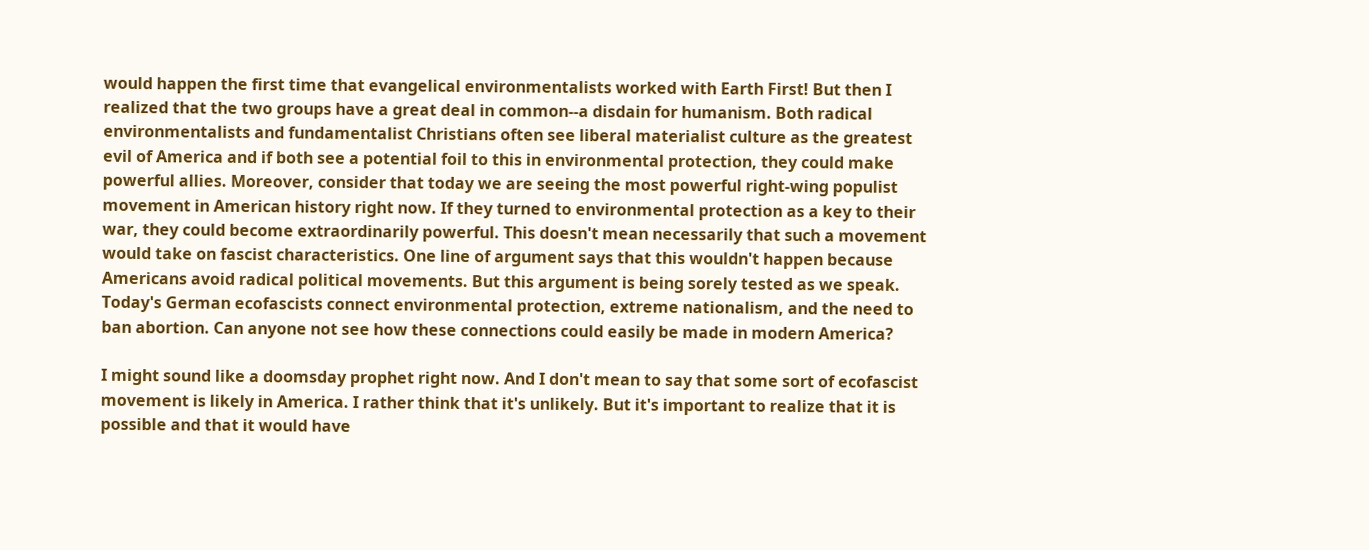would happen the first time that evangelical environmentalists worked with Earth First! But then I realized that the two groups have a great deal in common--a disdain for humanism. Both radical environmentalists and fundamentalist Christians often see liberal materialist culture as the greatest evil of America and if both see a potential foil to this in environmental protection, they could make powerful allies. Moreover, consider that today we are seeing the most powerful right-wing populist movement in American history right now. If they turned to environmental protection as a key to their war, they could become extraordinarily powerful. This doesn't mean necessarily that such a movement would take on fascist characteristics. One line of argument says that this wouldn't happen because Americans avoid radical political movements. But this argument is being sorely tested as we speak. Today's German ecofascists connect environmental protection, extreme nationalism, and the need to ban abortion. Can anyone not see how these connections could easily be made in modern America?

I might sound like a doomsday prophet right now. And I don't mean to say that some sort of ecofascist movement is likely in America. I rather think that it's unlikely. But it's important to realize that it is possible and that it would have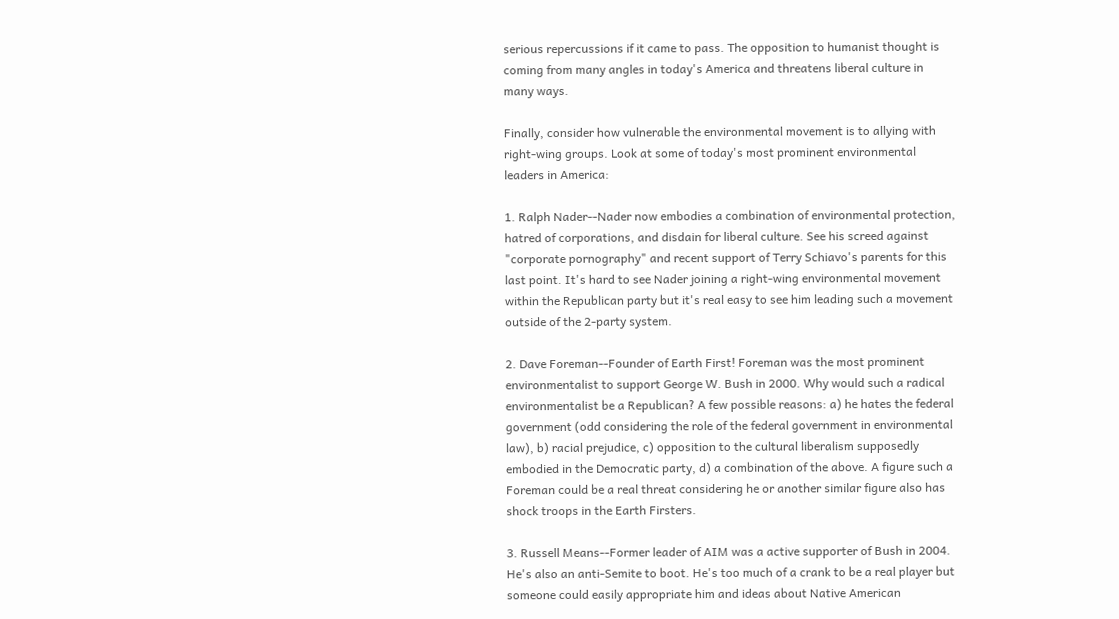serious repercussions if it came to pass. The opposition to humanist thought is coming from many angles in today's America and threatens liberal culture in many ways.

Finally, consider how vulnerable the environmental movement is to allying with right-wing groups. Look at some of today's most prominent environmental leaders in America:

1. Ralph Nader--Nader now embodies a combination of environmental protection, hatred of corporations, and disdain for liberal culture. See his screed against "corporate pornography" and recent support of Terry Schiavo's parents for this last point. It's hard to see Nader joining a right-wing environmental movement within the Republican party but it's real easy to see him leading such a movement outside of the 2-party system.

2. Dave Foreman--Founder of Earth First! Foreman was the most prominent environmentalist to support George W. Bush in 2000. Why would such a radical environmentalist be a Republican? A few possible reasons: a) he hates the federal government (odd considering the role of the federal government in environmental law), b) racial prejudice, c) opposition to the cultural liberalism supposedly embodied in the Democratic party, d) a combination of the above. A figure such a Foreman could be a real threat considering he or another similar figure also has shock troops in the Earth Firsters.

3. Russell Means--Former leader of AIM was a active supporter of Bush in 2004. He's also an anti-Semite to boot. He's too much of a crank to be a real player but someone could easily appropriate him and ideas about Native American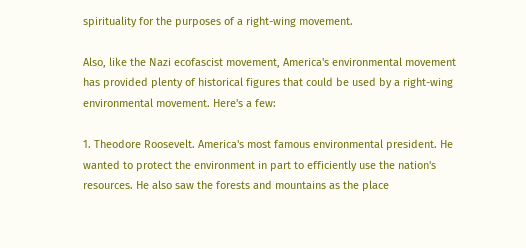spirituality for the purposes of a right-wing movement.

Also, like the Nazi ecofascist movement, America's environmental movement has provided plenty of historical figures that could be used by a right-wing environmental movement. Here's a few:

1. Theodore Roosevelt. America's most famous environmental president. He wanted to protect the environment in part to efficiently use the nation's resources. He also saw the forests and mountains as the place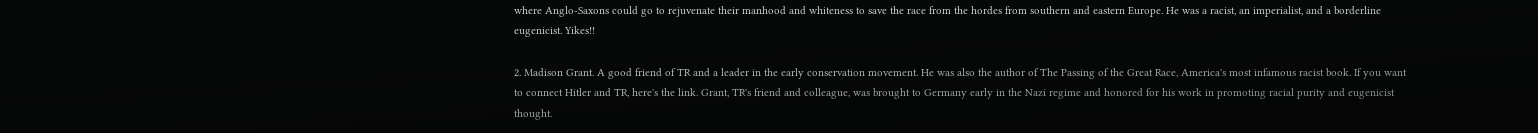where Anglo-Saxons could go to rejuvenate their manhood and whiteness to save the race from the hordes from southern and eastern Europe. He was a racist, an imperialist, and a borderline eugenicist. Yikes!!

2. Madison Grant. A good friend of TR and a leader in the early conservation movement. He was also the author of The Passing of the Great Race, America's most infamous racist book. If you want to connect Hitler and TR, here's the link. Grant, TR's friend and colleague, was brought to Germany early in the Nazi regime and honored for his work in promoting racial purity and eugenicist thought.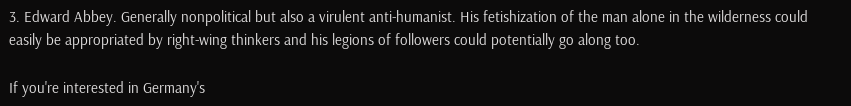3. Edward Abbey. Generally nonpolitical but also a virulent anti-humanist. His fetishization of the man alone in the wilderness could easily be appropriated by right-wing thinkers and his legions of followers could potentially go along too.

If you're interested in Germany's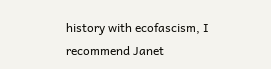history with ecofascism, I recommend Janet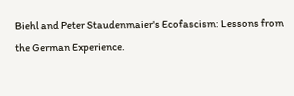Biehl and Peter Staudenmaier's Ecofascism: Lessons from the German Experience.